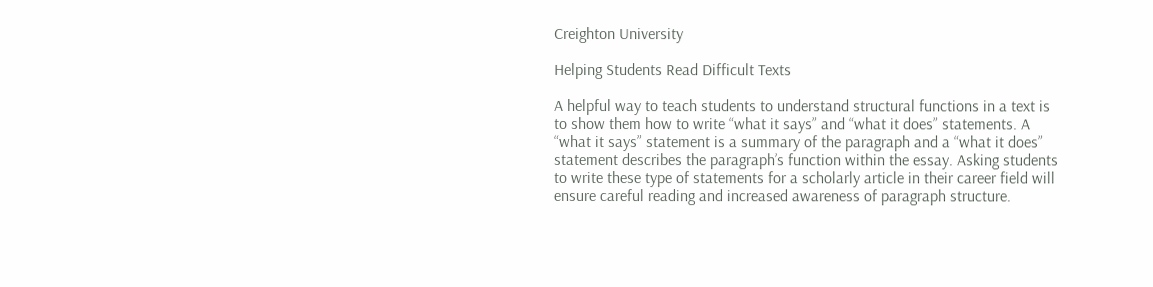Creighton University

Helping Students Read Difficult Texts

A helpful way to teach students to understand structural functions in a text is to show them how to write “what it says” and “what it does” statements. A “what it says” statement is a summary of the paragraph and a “what it does” statement describes the paragraph’s function within the essay. Asking students to write these type of statements for a scholarly article in their career field will ensure careful reading and increased awareness of paragraph structure.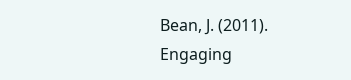Bean, J. (2011). Engaging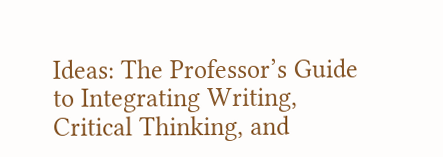Ideas: The Professor’s Guide to Integrating Writing, Critical Thinking, and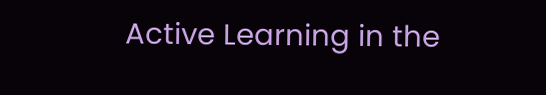Active Learning in the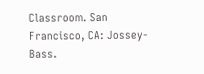Classroom. San Francisco, CA: Jossey-Bass.